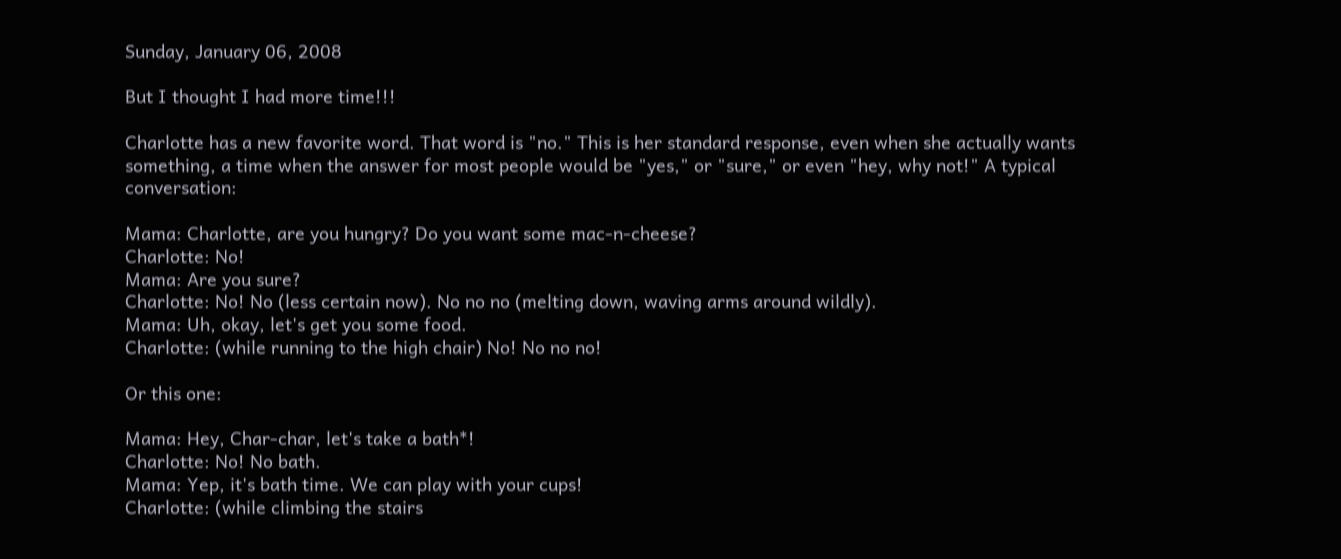Sunday, January 06, 2008

But I thought I had more time!!!

Charlotte has a new favorite word. That word is "no." This is her standard response, even when she actually wants something, a time when the answer for most people would be "yes," or "sure," or even "hey, why not!" A typical conversation:

Mama: Charlotte, are you hungry? Do you want some mac-n-cheese?
Charlotte: No!
Mama: Are you sure?
Charlotte: No! No (less certain now). No no no (melting down, waving arms around wildly).
Mama: Uh, okay, let's get you some food.
Charlotte: (while running to the high chair) No! No no no!

Or this one:

Mama: Hey, Char-char, let's take a bath*!
Charlotte: No! No bath.
Mama: Yep, it's bath time. We can play with your cups!
Charlotte: (while climbing the stairs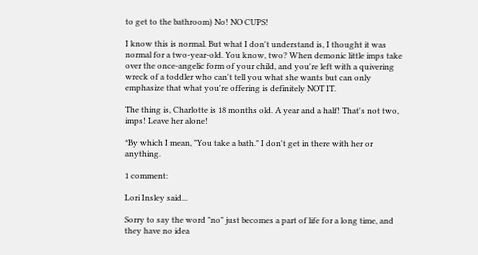to get to the bathroom) No! NO CUPS!

I know this is normal. But what I don't understand is, I thought it was normal for a two-year-old. You know, two? When demonic little imps take over the once-angelic form of your child, and you're left with a quivering wreck of a toddler who can't tell you what she wants but can only emphasize that what you're offering is definitely NOT IT.

The thing is, Charlotte is 18 months old. A year and a half! That's not two, imps! Leave her alone!

*By which I mean, "You take a bath." I don't get in there with her or anything.

1 comment:

Lori Insley said...

Sorry to say the word "no" just becomes a part of life for a long time, and they have no idea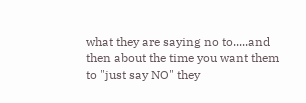what they are saying no to.....and then about the time you want them to "just say NO" they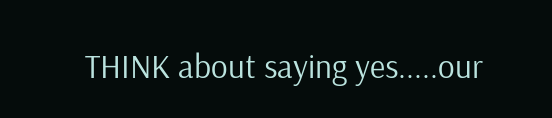THINK about saying yes.....our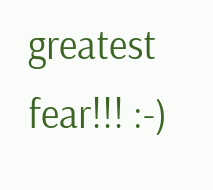greatest fear!!! :-)